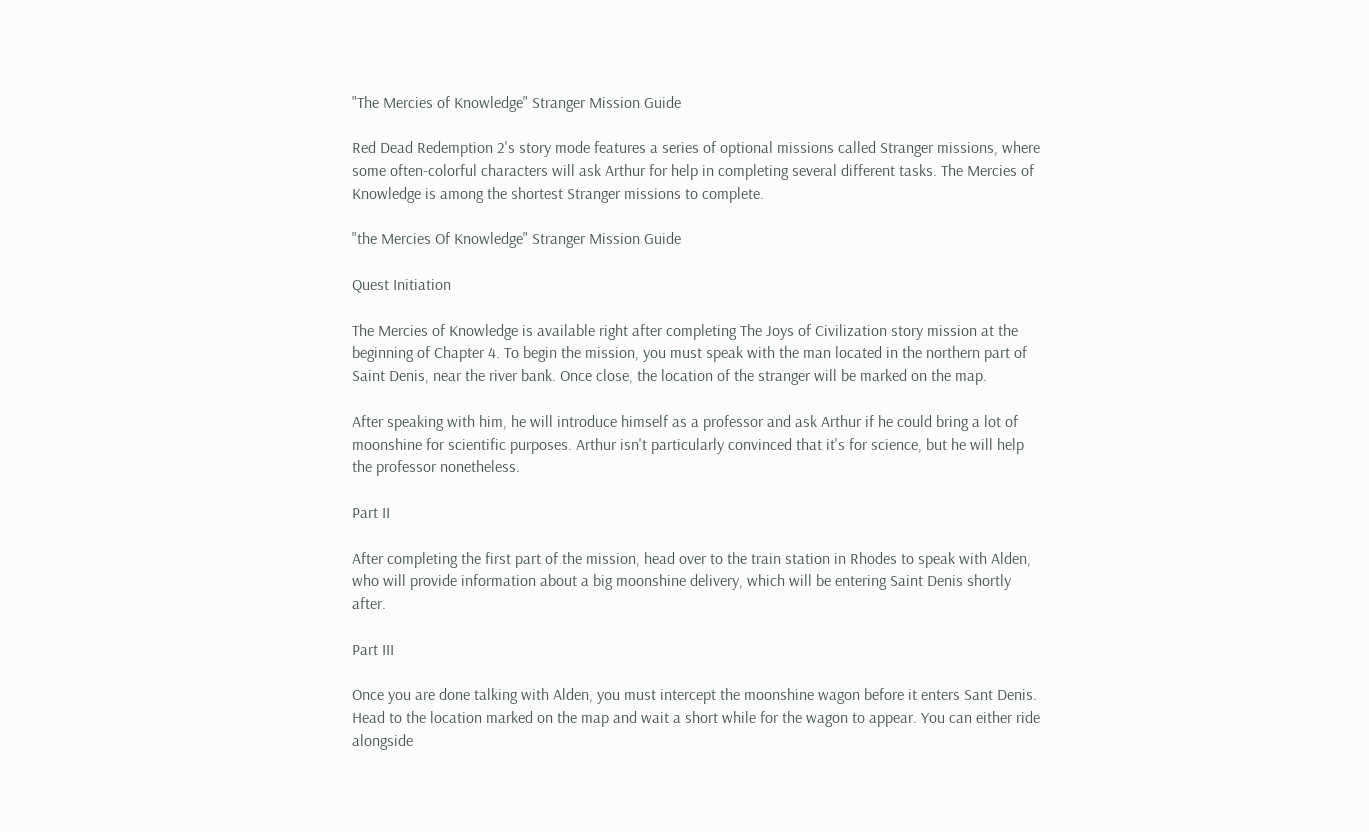"The Mercies of Knowledge" Stranger Mission Guide

Red Dead Redemption 2's story mode features a series of optional missions called Stranger missions, where some often-colorful characters will ask Arthur for help in completing several different tasks. The Mercies of Knowledge is among the shortest Stranger missions to complete.

"the Mercies Of Knowledge" Stranger Mission Guide

Quest Initiation

The Mercies of Knowledge is available right after completing The Joys of Civilization story mission at the beginning of Chapter 4. To begin the mission, you must speak with the man located in the northern part of Saint Denis, near the river bank. Once close, the location of the stranger will be marked on the map.

After speaking with him, he will introduce himself as a professor and ask Arthur if he could bring a lot of moonshine for scientific purposes. Arthur isn't particularly convinced that it's for science, but he will help the professor nonetheless.

Part II

After completing the first part of the mission, head over to the train station in Rhodes to speak with Alden, who will provide information about a big moonshine delivery, which will be entering Saint Denis shortly after.

Part III

Once you are done talking with Alden, you must intercept the moonshine wagon before it enters Sant Denis. Head to the location marked on the map and wait a short while for the wagon to appear. You can either ride alongside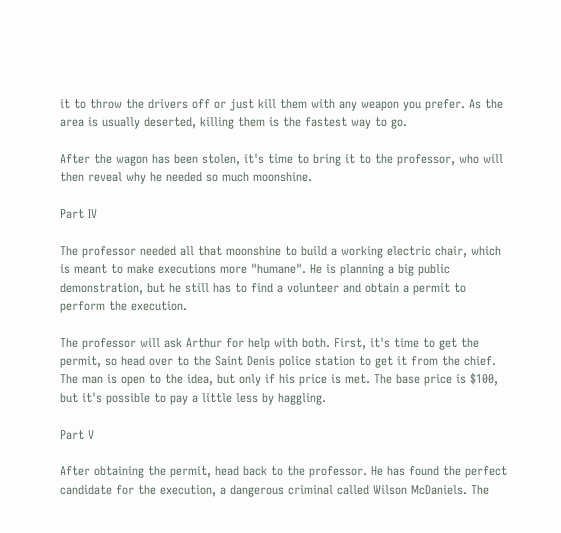it to throw the drivers off or just kill them with any weapon you prefer. As the area is usually deserted, killing them is the fastest way to go.

After the wagon has been stolen, it's time to bring it to the professor, who will then reveal why he needed so much moonshine.

Part IV

The professor needed all that moonshine to build a working electric chair, which is meant to make executions more "humane". He is planning a big public demonstration, but he still has to find a volunteer and obtain a permit to perform the execution.

The professor will ask Arthur for help with both. First, it's time to get the permit, so head over to the Saint Denis police station to get it from the chief. The man is open to the idea, but only if his price is met. The base price is $100, but it's possible to pay a little less by haggling.

Part V

After obtaining the permit, head back to the professor. He has found the perfect candidate for the execution, a dangerous criminal called Wilson McDaniels. The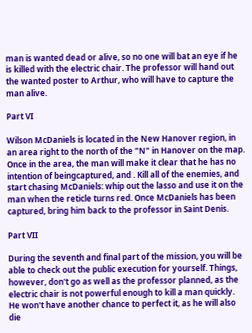man is wanted dead or alive, so no one will bat an eye if he is killed with the electric chair. The professor will hand out the wanted poster to Arthur, who will have to capture the man alive.

Part VI

Wilson McDaniels is located in the New Hanover region, in an area right to the north of the "N" in Hanover on the map. Once in the area, the man will make it clear that he has no intention of beingcaptured, and . Kill all of the enemies, and start chasing McDaniels: whip out the lasso and use it on the man when the reticle turns red. Once McDaniels has been captured, bring him back to the professor in Saint Denis.

Part VII

During the seventh and final part of the mission, you will be able to check out the public execution for yourself. Things, however, don't go as well as the professor planned, as the electric chair is not powerful enough to kill a man quickly. He won't have another chance to perfect it, as he will also die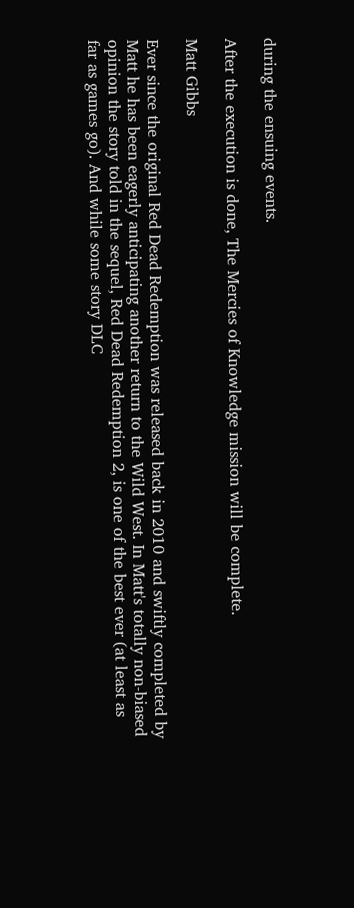during the ensuing events.

After the execution is done, The Mercies of Knowledge mission will be complete.

Matt Gibbs

Ever since the original Red Dead Redemption was released back in 2010 and swiftly completed by Matt he has been eagerly anticipating another return to the Wild West. In Matt's totally non-biased opinion the story told in the sequel, Red Dead Redemption 2, is one of the best ever (at least as far as games go). And while some story DLC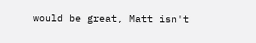would be great, Matt isn't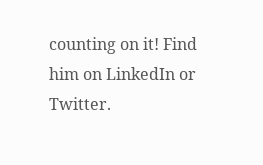counting on it! Find him on LinkedIn or Twitter.